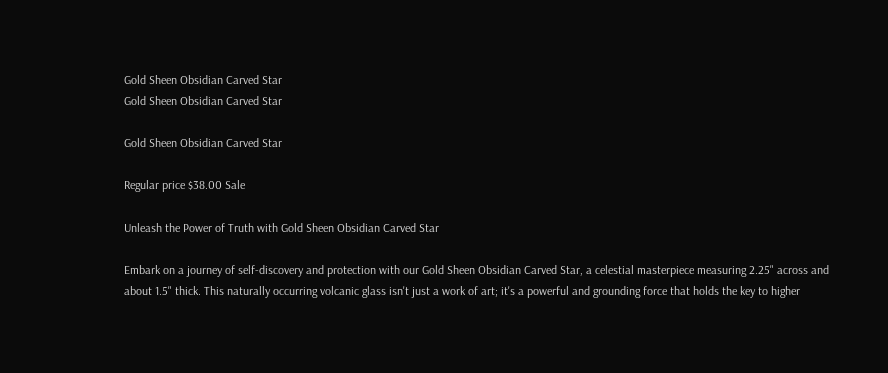Gold Sheen Obsidian Carved Star
Gold Sheen Obsidian Carved Star

Gold Sheen Obsidian Carved Star

Regular price $38.00 Sale

Unleash the Power of Truth with Gold Sheen Obsidian Carved Star

Embark on a journey of self-discovery and protection with our Gold Sheen Obsidian Carved Star, a celestial masterpiece measuring 2.25" across and about 1.5" thick. This naturally occurring volcanic glass isn't just a work of art; it's a powerful and grounding force that holds the key to higher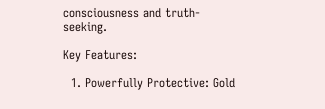consciousness and truth-seeking.

Key Features:

  1. Powerfully Protective: Gold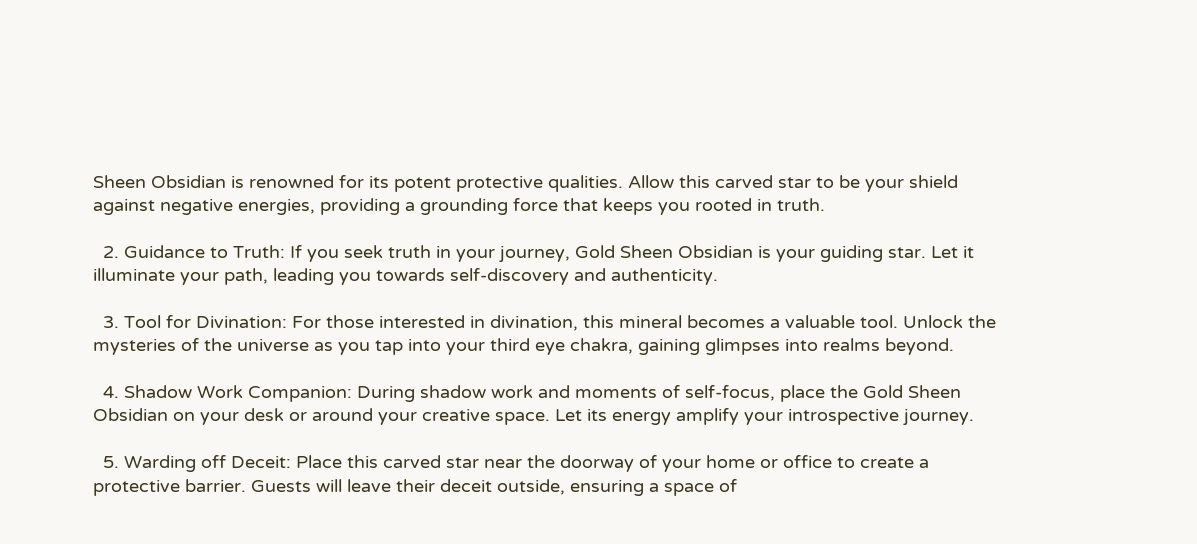Sheen Obsidian is renowned for its potent protective qualities. Allow this carved star to be your shield against negative energies, providing a grounding force that keeps you rooted in truth.

  2. Guidance to Truth: If you seek truth in your journey, Gold Sheen Obsidian is your guiding star. Let it illuminate your path, leading you towards self-discovery and authenticity.

  3. Tool for Divination: For those interested in divination, this mineral becomes a valuable tool. Unlock the mysteries of the universe as you tap into your third eye chakra, gaining glimpses into realms beyond.

  4. Shadow Work Companion: During shadow work and moments of self-focus, place the Gold Sheen Obsidian on your desk or around your creative space. Let its energy amplify your introspective journey.

  5. Warding off Deceit: Place this carved star near the doorway of your home or office to create a protective barrier. Guests will leave their deceit outside, ensuring a space of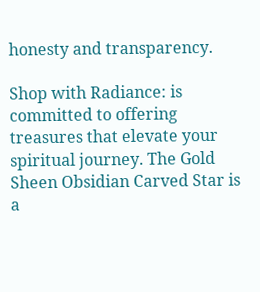honesty and transparency.

Shop with Radiance: is committed to offering treasures that elevate your spiritual journey. The Gold Sheen Obsidian Carved Star is a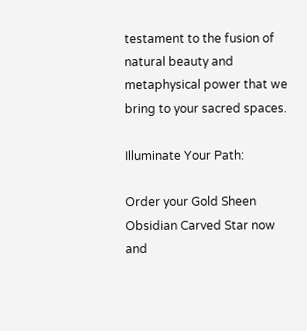testament to the fusion of natural beauty and metaphysical power that we bring to your sacred spaces.

Illuminate Your Path:

Order your Gold Sheen Obsidian Carved Star now and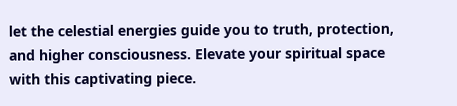let the celestial energies guide you to truth, protection, and higher consciousness. Elevate your spiritual space with this captivating piece.